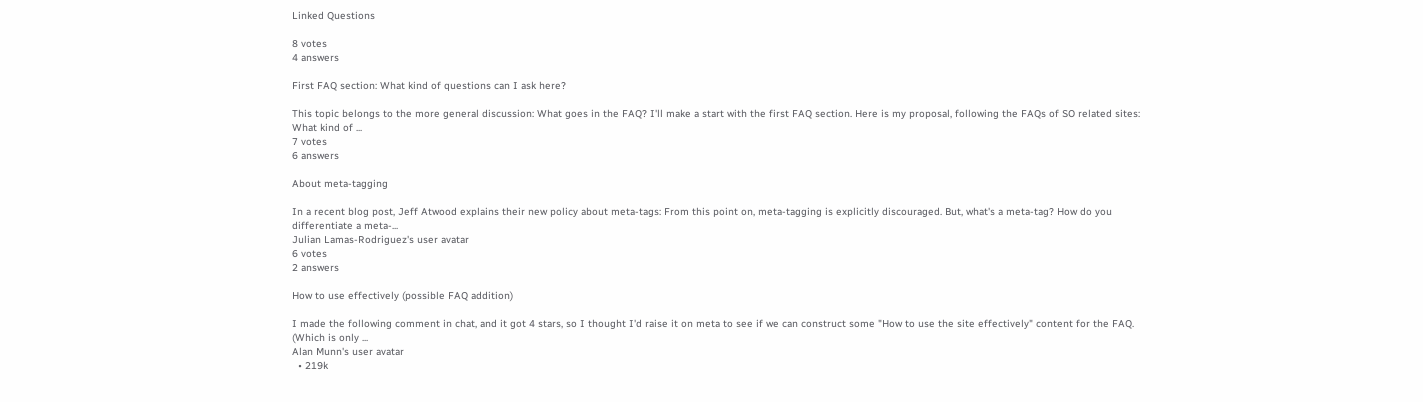Linked Questions

8 votes
4 answers

First FAQ section: What kind of questions can I ask here?

This topic belongs to the more general discussion: What goes in the FAQ? I'll make a start with the first FAQ section. Here is my proposal, following the FAQs of SO related sites: What kind of ...
7 votes
6 answers

About meta-tagging

In a recent blog post, Jeff Atwood explains their new policy about meta-tags: From this point on, meta-tagging is explicitly discouraged. But, what's a meta-tag? How do you differentiate a meta-...
Julian Lamas-Rodriguez's user avatar
6 votes
2 answers

How to use effectively (possible FAQ addition)

I made the following comment in chat, and it got 4 stars, so I thought I'd raise it on meta to see if we can construct some "How to use the site effectively" content for the FAQ. (Which is only ...
Alan Munn's user avatar
  • 219k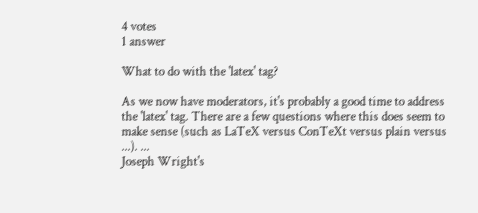4 votes
1 answer

What to do with the 'latex' tag?

As we now have moderators, it's probably a good time to address the 'latex' tag. There are a few questions where this does seem to make sense (such as LaTeX versus ConTeXt versus plain versus ...). ...
Joseph Wright's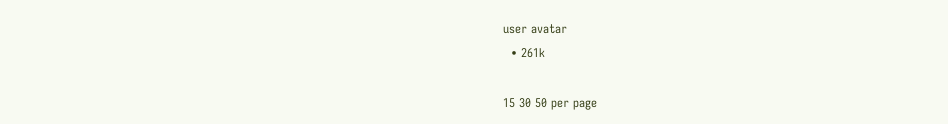user avatar
  • 261k

15 30 50 per page